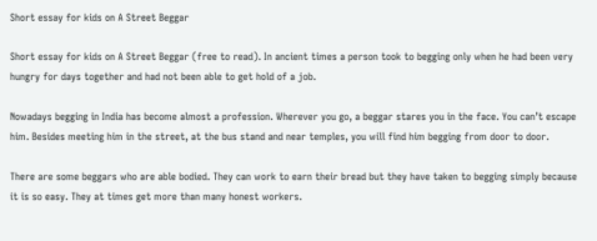Short essay for kids on A Street Beggar

Short essay for kids on A Street Beggar (free to read). In ancient times a person took to begging only when he had been very hungry for days together and had not been able to get hold of a job.

Nowadays begging in India has become almost a profession. Wherever you go, a beggar stares you in the face. You can’t escape him. Besides meeting him in the street, at the bus stand and near temples, you will find him begging from door to door.

There are some beggars who are able bodied. They can work to earn their bread but they have taken to begging simply because it is so easy. They at times get more than many honest workers.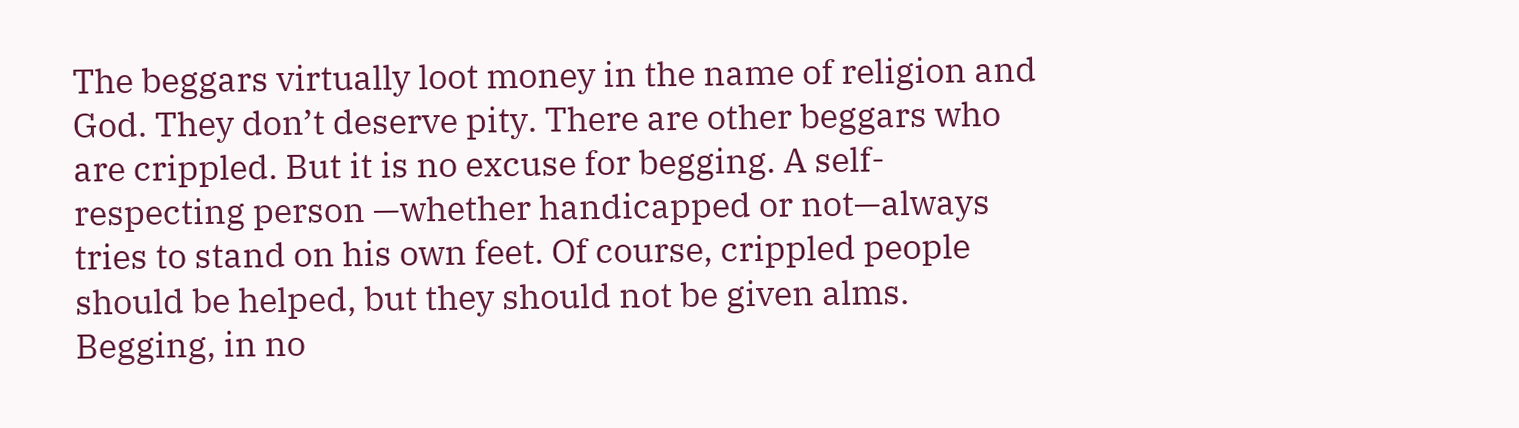The beggars virtually loot money in the name of religion and God. They don’t deserve pity. There are other beggars who are crippled. But it is no excuse for begging. A self-respecting person —whether handicapped or not—always tries to stand on his own feet. Of course, crippled people should be helped, but they should not be given alms. Begging, in no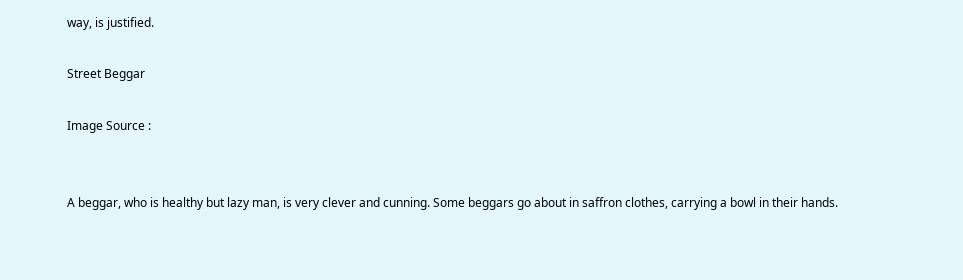way, is justified.

Street Beggar

Image Source :


A beggar, who is healthy but lazy man, is very clever and cunning. Some beggars go about in saffron clothes, carrying a bowl in their hands.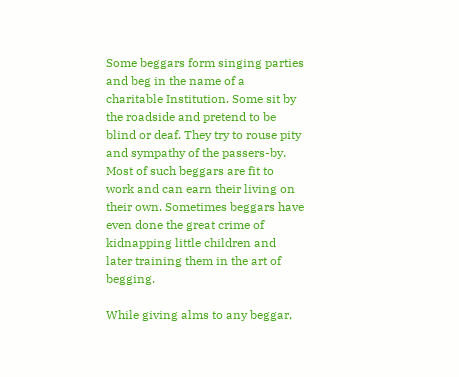Some beggars form singing parties and beg in the name of a charitable Institution. Some sit by the roadside and pretend to be blind or deaf. They try to rouse pity and sympathy of the passers-by. Most of such beggars are fit to work and can earn their living on their own. Sometimes beggars have even done the great crime of kidnapping little children and later training them in the art of begging.

While giving alms to any beggar,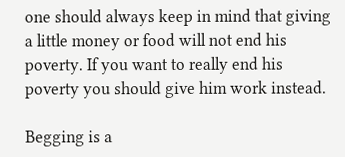one should always keep in mind that giving a little money or food will not end his poverty. If you want to really end his poverty you should give him work instead.

Begging is a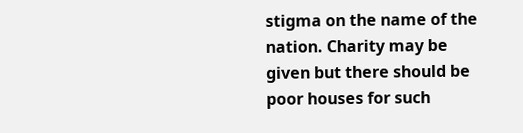stigma on the name of the nation. Charity may be given but there should be poor houses for such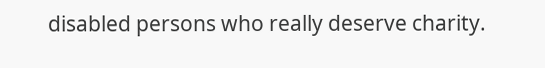disabled persons who really deserve charity.